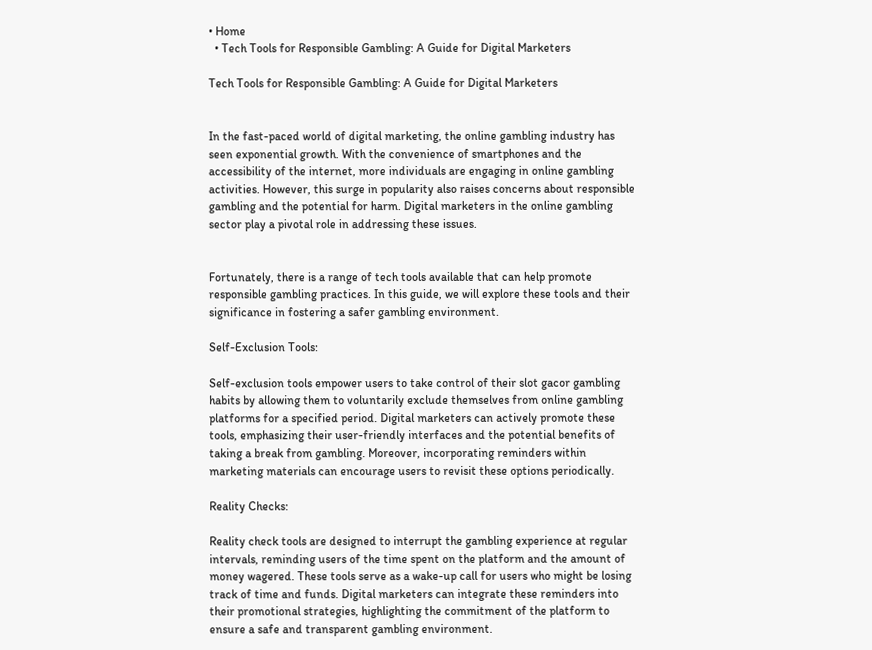• Home
  • Tech Tools for Responsible Gambling: A Guide for Digital Marketers

Tech Tools for Responsible Gambling: A Guide for Digital Marketers


In the fast-paced world of digital marketing, the online gambling industry has seen exponential growth. With the convenience of smartphones and the accessibility of the internet, more individuals are engaging in online gambling activities. However, this surge in popularity also raises concerns about responsible gambling and the potential for harm. Digital marketers in the online gambling sector play a pivotal role in addressing these issues.


Fortunately, there is a range of tech tools available that can help promote responsible gambling practices. In this guide, we will explore these tools and their significance in fostering a safer gambling environment.

Self-Exclusion Tools:

Self-exclusion tools empower users to take control of their slot gacor gambling habits by allowing them to voluntarily exclude themselves from online gambling platforms for a specified period. Digital marketers can actively promote these tools, emphasizing their user-friendly interfaces and the potential benefits of taking a break from gambling. Moreover, incorporating reminders within marketing materials can encourage users to revisit these options periodically.

Reality Checks:

Reality check tools are designed to interrupt the gambling experience at regular intervals, reminding users of the time spent on the platform and the amount of money wagered. These tools serve as a wake-up call for users who might be losing track of time and funds. Digital marketers can integrate these reminders into their promotional strategies, highlighting the commitment of the platform to ensure a safe and transparent gambling environment.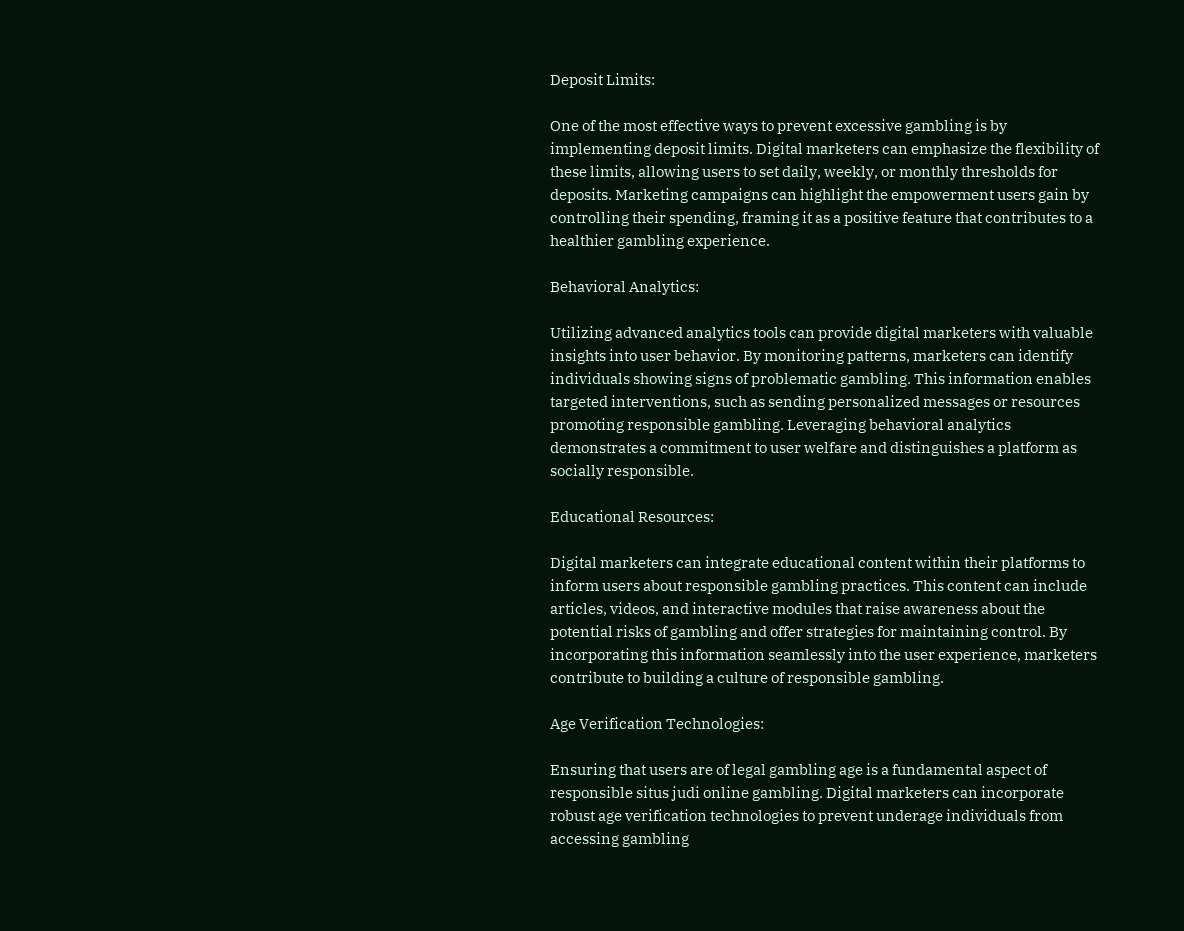Deposit Limits:

One of the most effective ways to prevent excessive gambling is by implementing deposit limits. Digital marketers can emphasize the flexibility of these limits, allowing users to set daily, weekly, or monthly thresholds for deposits. Marketing campaigns can highlight the empowerment users gain by controlling their spending, framing it as a positive feature that contributes to a healthier gambling experience.

Behavioral Analytics:

Utilizing advanced analytics tools can provide digital marketers with valuable insights into user behavior. By monitoring patterns, marketers can identify individuals showing signs of problematic gambling. This information enables targeted interventions, such as sending personalized messages or resources promoting responsible gambling. Leveraging behavioral analytics demonstrates a commitment to user welfare and distinguishes a platform as socially responsible.

Educational Resources:

Digital marketers can integrate educational content within their platforms to inform users about responsible gambling practices. This content can include articles, videos, and interactive modules that raise awareness about the potential risks of gambling and offer strategies for maintaining control. By incorporating this information seamlessly into the user experience, marketers contribute to building a culture of responsible gambling.

Age Verification Technologies:

Ensuring that users are of legal gambling age is a fundamental aspect of responsible situs judi online gambling. Digital marketers can incorporate robust age verification technologies to prevent underage individuals from accessing gambling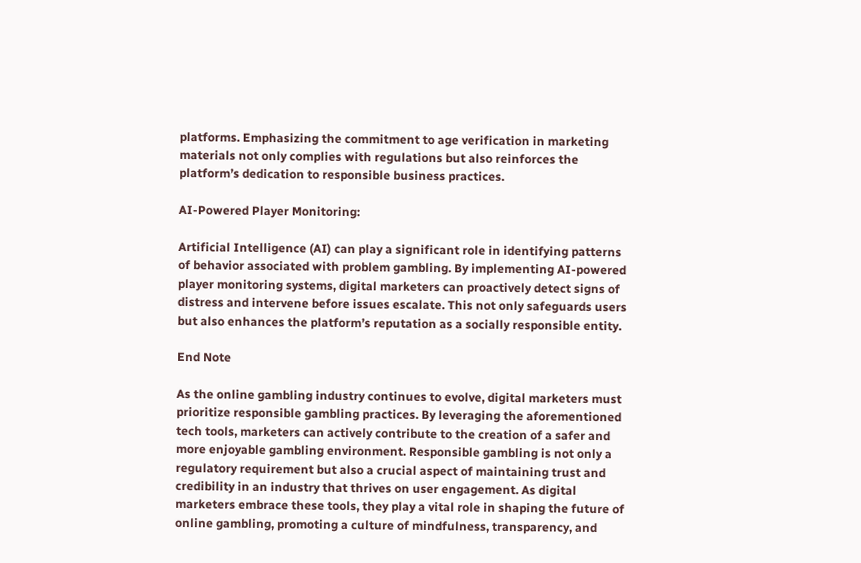platforms. Emphasizing the commitment to age verification in marketing materials not only complies with regulations but also reinforces the platform’s dedication to responsible business practices.

AI-Powered Player Monitoring:

Artificial Intelligence (AI) can play a significant role in identifying patterns of behavior associated with problem gambling. By implementing AI-powered player monitoring systems, digital marketers can proactively detect signs of distress and intervene before issues escalate. This not only safeguards users but also enhances the platform’s reputation as a socially responsible entity.

End Note

As the online gambling industry continues to evolve, digital marketers must prioritize responsible gambling practices. By leveraging the aforementioned tech tools, marketers can actively contribute to the creation of a safer and more enjoyable gambling environment. Responsible gambling is not only a regulatory requirement but also a crucial aspect of maintaining trust and credibility in an industry that thrives on user engagement. As digital marketers embrace these tools, they play a vital role in shaping the future of online gambling, promoting a culture of mindfulness, transparency, and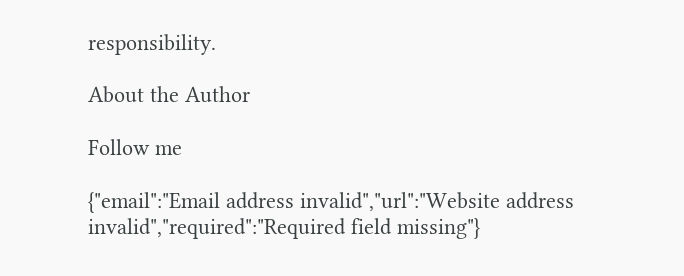responsibility.

About the Author

Follow me

{"email":"Email address invalid","url":"Website address invalid","required":"Required field missing"}